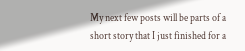My next few posts will be parts of a short story that I just finished for a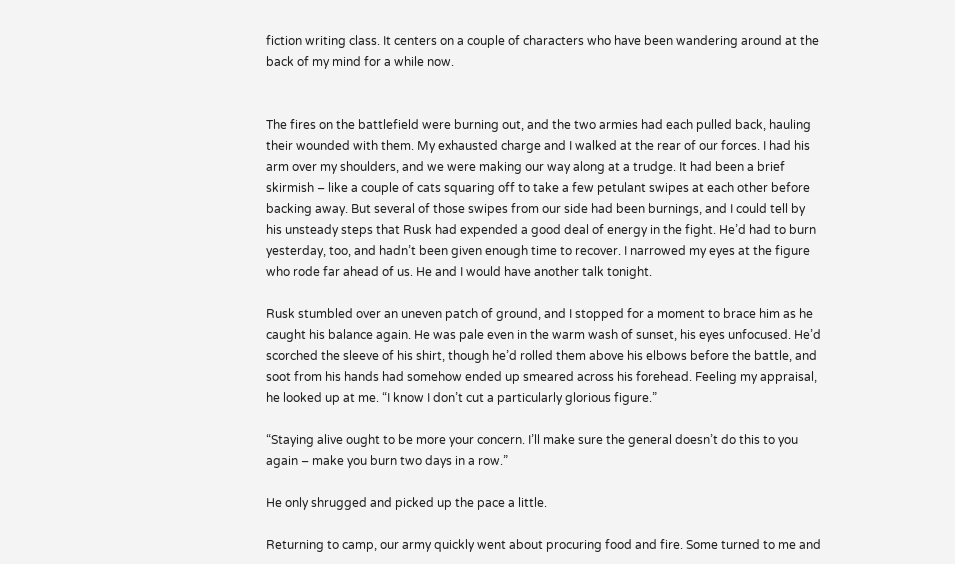fiction writing class. It centers on a couple of characters who have been wandering around at the back of my mind for a while now.


The fires on the battlefield were burning out, and the two armies had each pulled back, hauling their wounded with them. My exhausted charge and I walked at the rear of our forces. I had his arm over my shoulders, and we were making our way along at a trudge. It had been a brief skirmish – like a couple of cats squaring off to take a few petulant swipes at each other before backing away. But several of those swipes from our side had been burnings, and I could tell by his unsteady steps that Rusk had expended a good deal of energy in the fight. He’d had to burn yesterday, too, and hadn’t been given enough time to recover. I narrowed my eyes at the figure who rode far ahead of us. He and I would have another talk tonight.

Rusk stumbled over an uneven patch of ground, and I stopped for a moment to brace him as he caught his balance again. He was pale even in the warm wash of sunset, his eyes unfocused. He’d scorched the sleeve of his shirt, though he’d rolled them above his elbows before the battle, and soot from his hands had somehow ended up smeared across his forehead. Feeling my appraisal, he looked up at me. “I know I don’t cut a particularly glorious figure.”

“Staying alive ought to be more your concern. I’ll make sure the general doesn’t do this to you again – make you burn two days in a row.”

He only shrugged and picked up the pace a little.

Returning to camp, our army quickly went about procuring food and fire. Some turned to me and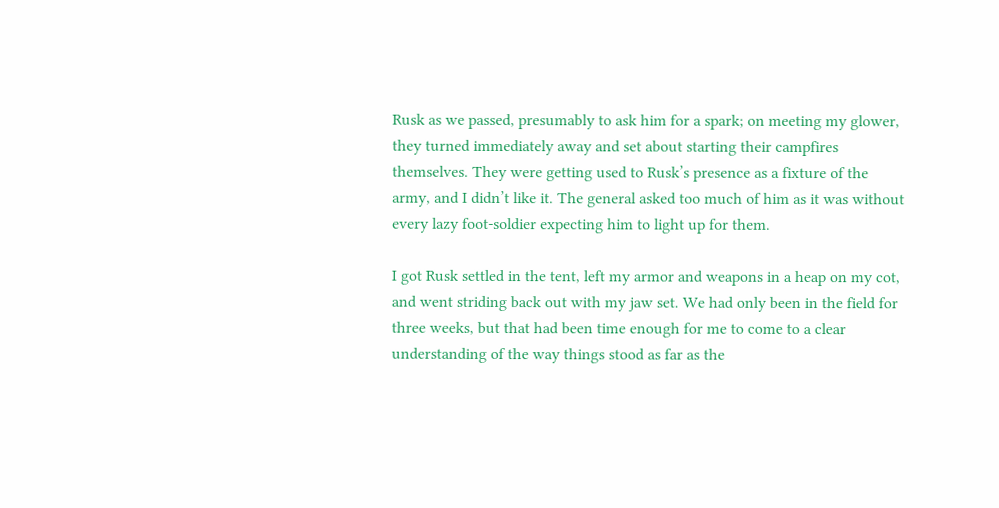Rusk as we passed, presumably to ask him for a spark; on meeting my glower, they turned immediately away and set about starting their campfires themselves. They were getting used to Rusk’s presence as a fixture of the army, and I didn’t like it. The general asked too much of him as it was without every lazy foot-soldier expecting him to light up for them.

I got Rusk settled in the tent, left my armor and weapons in a heap on my cot, and went striding back out with my jaw set. We had only been in the field for three weeks, but that had been time enough for me to come to a clear understanding of the way things stood as far as the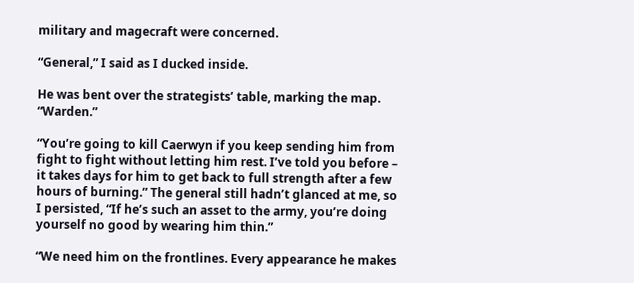military and magecraft were concerned.

“General,” I said as I ducked inside.

He was bent over the strategists’ table, marking the map. “Warden.”

“You’re going to kill Caerwyn if you keep sending him from fight to fight without letting him rest. I’ve told you before – it takes days for him to get back to full strength after a few hours of burning.” The general still hadn’t glanced at me, so I persisted, “If he’s such an asset to the army, you’re doing yourself no good by wearing him thin.”

“We need him on the frontlines. Every appearance he makes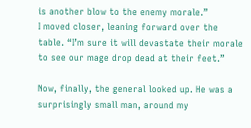is another blow to the enemy morale.”
I moved closer, leaning forward over the table. “I’m sure it will devastate their morale to see our mage drop dead at their feet.”

Now, finally, the general looked up. He was a surprisingly small man, around my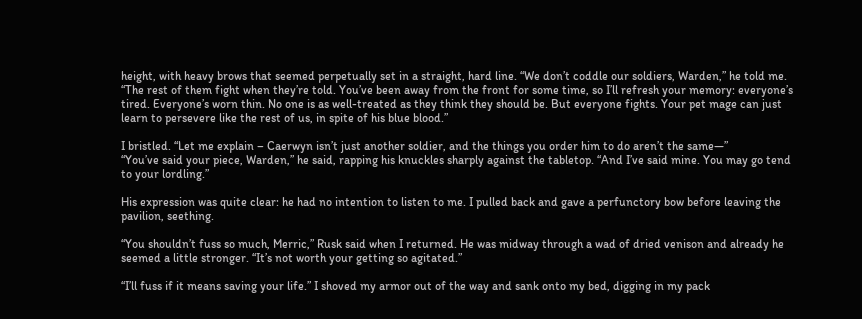height, with heavy brows that seemed perpetually set in a straight, hard line. “We don’t coddle our soldiers, Warden,” he told me. “The rest of them fight when they’re told. You’ve been away from the front for some time, so I’ll refresh your memory: everyone’s tired. Everyone’s worn thin. No one is as well-treated as they think they should be. But everyone fights. Your pet mage can just learn to persevere like the rest of us, in spite of his blue blood.”

I bristled. “Let me explain – Caerwyn isn’t just another soldier, and the things you order him to do aren’t the same—”
“You’ve said your piece, Warden,” he said, rapping his knuckles sharply against the tabletop. “And I’ve said mine. You may go tend to your lordling.”

His expression was quite clear: he had no intention to listen to me. I pulled back and gave a perfunctory bow before leaving the pavilion, seething.

“You shouldn’t fuss so much, Merric,” Rusk said when I returned. He was midway through a wad of dried venison and already he seemed a little stronger. “It’s not worth your getting so agitated.”

“I’ll fuss if it means saving your life.” I shoved my armor out of the way and sank onto my bed, digging in my pack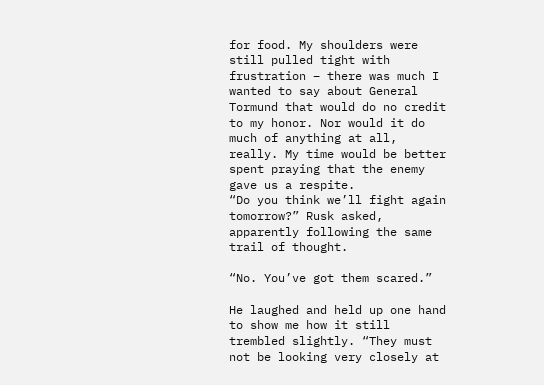for food. My shoulders were still pulled tight with frustration – there was much I wanted to say about General Tormund that would do no credit to my honor. Nor would it do much of anything at all, really. My time would be better spent praying that the enemy gave us a respite.
“Do you think we’ll fight again tomorrow?” Rusk asked, apparently following the same trail of thought.

“No. You’ve got them scared.”

He laughed and held up one hand to show me how it still trembled slightly. “They must not be looking very closely at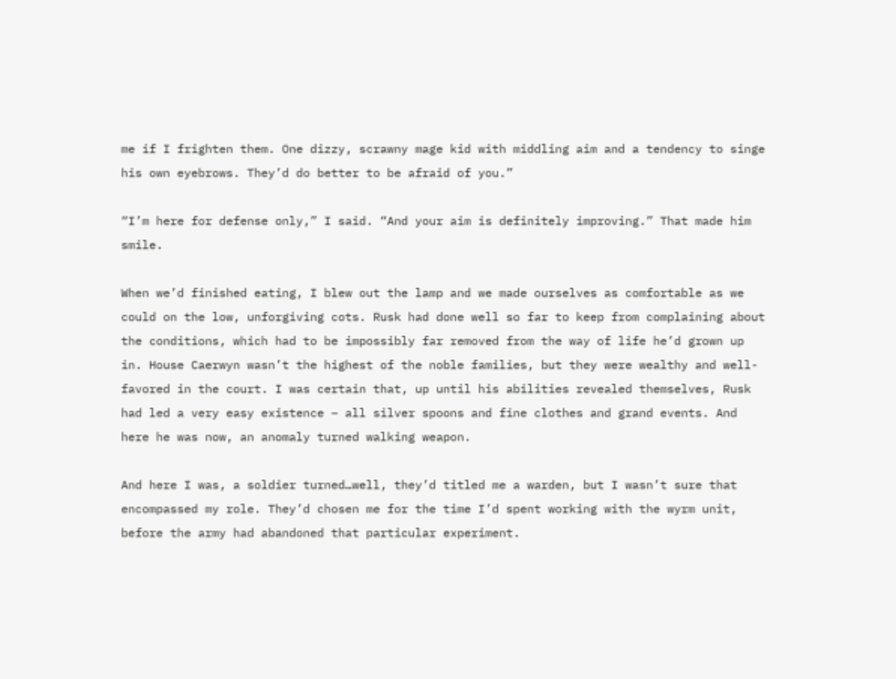me if I frighten them. One dizzy, scrawny mage kid with middling aim and a tendency to singe his own eyebrows. They’d do better to be afraid of you.”

“I’m here for defense only,” I said. “And your aim is definitely improving.” That made him smile.

When we’d finished eating, I blew out the lamp and we made ourselves as comfortable as we could on the low, unforgiving cots. Rusk had done well so far to keep from complaining about the conditions, which had to be impossibly far removed from the way of life he’d grown up in. House Caerwyn wasn’t the highest of the noble families, but they were wealthy and well-favored in the court. I was certain that, up until his abilities revealed themselves, Rusk had led a very easy existence – all silver spoons and fine clothes and grand events. And here he was now, an anomaly turned walking weapon.

And here I was, a soldier turned…well, they’d titled me a warden, but I wasn’t sure that encompassed my role. They’d chosen me for the time I’d spent working with the wyrm unit, before the army had abandoned that particular experiment.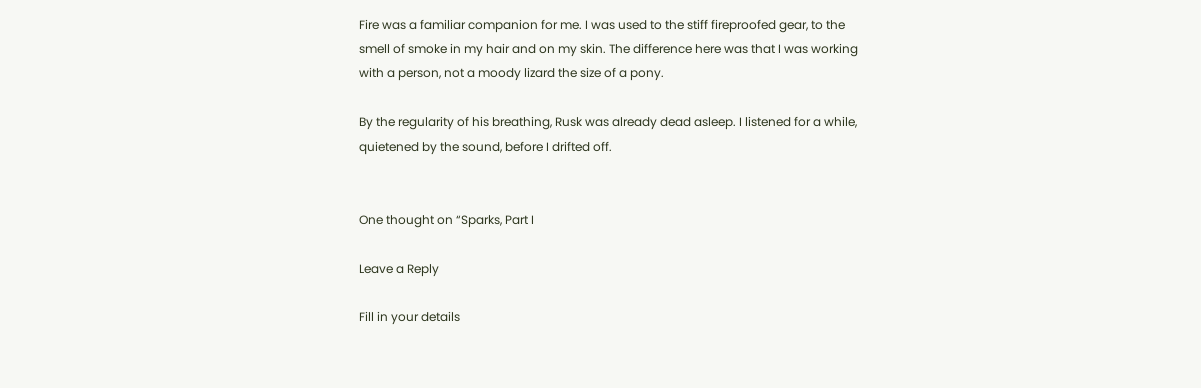Fire was a familiar companion for me. I was used to the stiff fireproofed gear, to the smell of smoke in my hair and on my skin. The difference here was that I was working with a person, not a moody lizard the size of a pony.

By the regularity of his breathing, Rusk was already dead asleep. I listened for a while, quietened by the sound, before I drifted off.


One thought on “Sparks, Part I

Leave a Reply

Fill in your details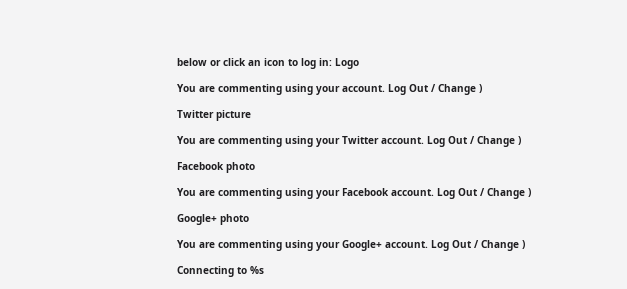below or click an icon to log in: Logo

You are commenting using your account. Log Out / Change )

Twitter picture

You are commenting using your Twitter account. Log Out / Change )

Facebook photo

You are commenting using your Facebook account. Log Out / Change )

Google+ photo

You are commenting using your Google+ account. Log Out / Change )

Connecting to %s